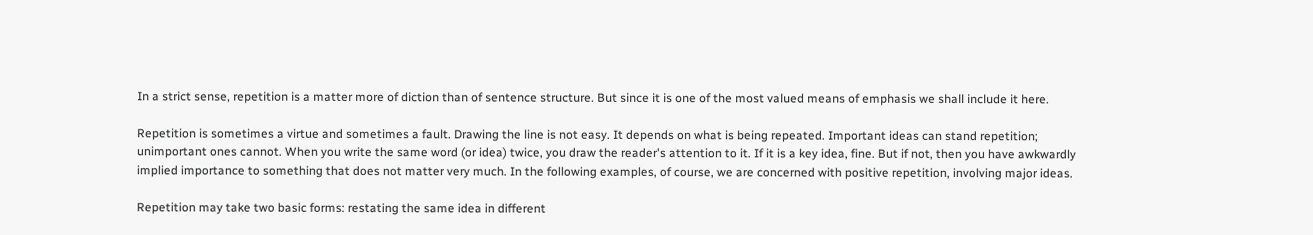In a strict sense, repetition is a matter more of diction than of sentence structure. But since it is one of the most valued means of emphasis we shall include it here.

Repetition is sometimes a virtue and sometimes a fault. Drawing the line is not easy. It depends on what is being repeated. Important ideas can stand repetition; unimportant ones cannot. When you write the same word (or idea) twice, you draw the reader's attention to it. If it is a key idea, fine. But if not, then you have awkwardly implied importance to something that does not matter very much. In the following examples, of course, we are concerned with positive repetition, involving major ideas.

Repetition may take two basic forms: restating the same idea in different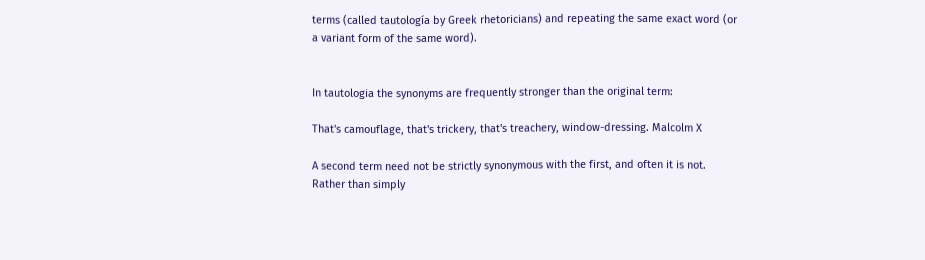terms (called tautología by Greek rhetoricians) and repeating the same exact word (or a variant form of the same word).


In tautologia the synonyms are frequently stronger than the original term:

That's camouflage, that's trickery, that's treachery, window-dressing. Malcolm X

A second term need not be strictly synonymous with the first, and often it is not. Rather than simply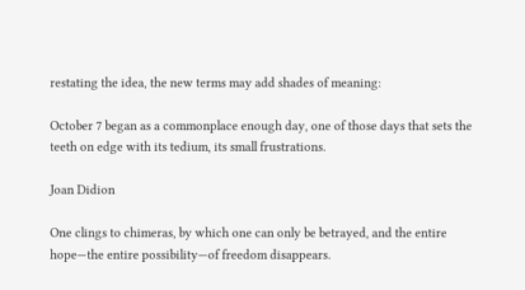restating the idea, the new terms may add shades of meaning:

October 7 began as a commonplace enough day, one of those days that sets the teeth on edge with its tedium, its small frustrations.

Joan Didion

One clings to chimeras, by which one can only be betrayed, and the entire hope—the entire possibility—of freedom disappears.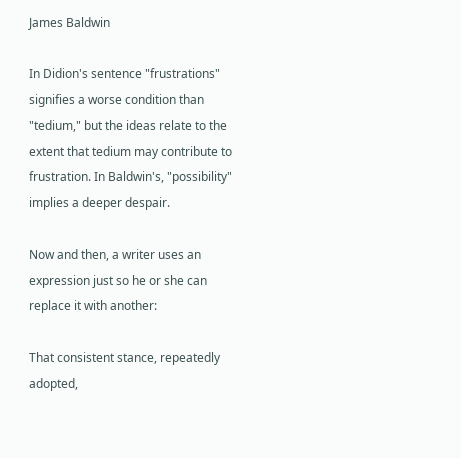James Baldwin

In Didion's sentence "frustrations" signifies a worse condition than "tedium," but the ideas relate to the extent that tedium may contribute to frustration. In Baldwin's, "possibility" implies a deeper despair.

Now and then, a writer uses an expression just so he or she can replace it with another:

That consistent stance, repeatedly adopted,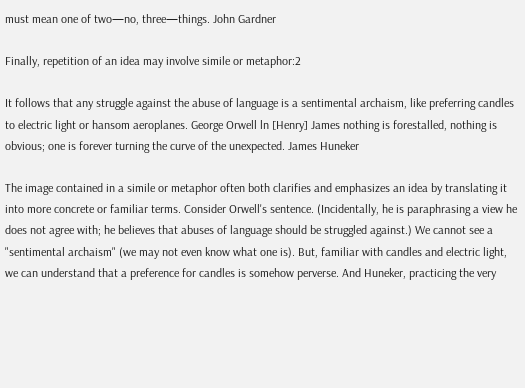must mean one of two—no, three—things. John Gardner

Finally, repetition of an idea may involve simile or metaphor:2

It follows that any struggle against the abuse of language is a sentimental archaism, like preferring candles to electric light or hansom aeroplanes. George Orwell ln [Henry] James nothing is forestalled, nothing is obvious; one is forever turning the curve of the unexpected. James Huneker

The image contained in a simile or metaphor often both clarifies and emphasizes an idea by translating it into more concrete or familiar terms. Consider Orwell's sentence. (Incidentally, he is paraphrasing a view he does not agree with; he believes that abuses of language should be struggled against.) We cannot see a "sentimental archaism" (we may not even know what one is). But, familiar with candles and electric light, we can understand that a preference for candles is somehow perverse. And Huneker, practicing the very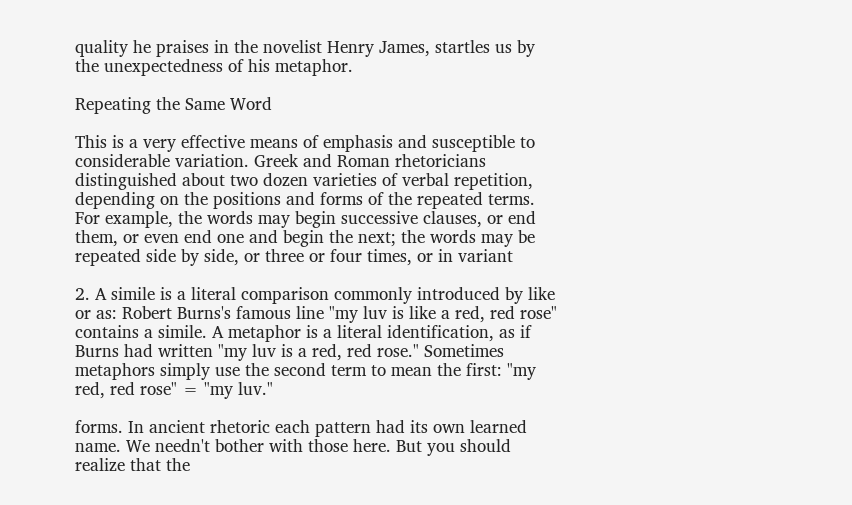quality he praises in the novelist Henry James, startles us by the unexpectedness of his metaphor.

Repeating the Same Word

This is a very effective means of emphasis and susceptible to considerable variation. Greek and Roman rhetoricians distinguished about two dozen varieties of verbal repetition, depending on the positions and forms of the repeated terms. For example, the words may begin successive clauses, or end them, or even end one and begin the next; the words may be repeated side by side, or three or four times, or in variant

2. A simile is a literal comparison commonly introduced by like or as: Robert Burns's famous line "my luv is like a red, red rose" contains a simile. A metaphor is a literal identification, as if Burns had written "my luv is a red, red rose." Sometimes metaphors simply use the second term to mean the first: "my red, red rose" = "my luv."

forms. In ancient rhetoric each pattern had its own learned name. We needn't bother with those here. But you should realize that the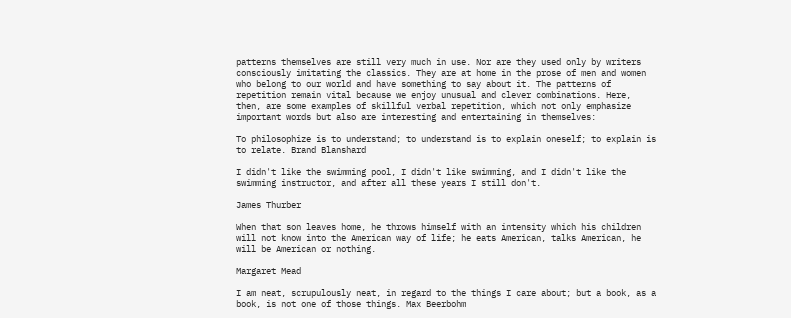patterns themselves are still very much in use. Nor are they used only by writers consciously imitating the classics. They are at home in the prose of men and women who belong to our world and have something to say about it. The patterns of repetition remain vital because we enjoy unusual and clever combinations. Here, then, are some examples of skillful verbal repetition, which not only emphasize important words but also are interesting and entertaining in themselves:

To philosophize is to understand; to understand is to explain oneself; to explain is to relate. Brand Blanshard

I didn't like the swimming pool, I didn't like swimming, and I didn't like the swimming instructor, and after all these years I still don't.

James Thurber

When that son leaves home, he throws himself with an intensity which his children will not know into the American way of life; he eats American, talks American, he will be American or nothing.

Margaret Mead

I am neat, scrupulously neat, in regard to the things I care about; but a book, as a book, is not one of those things. Max Beerbohm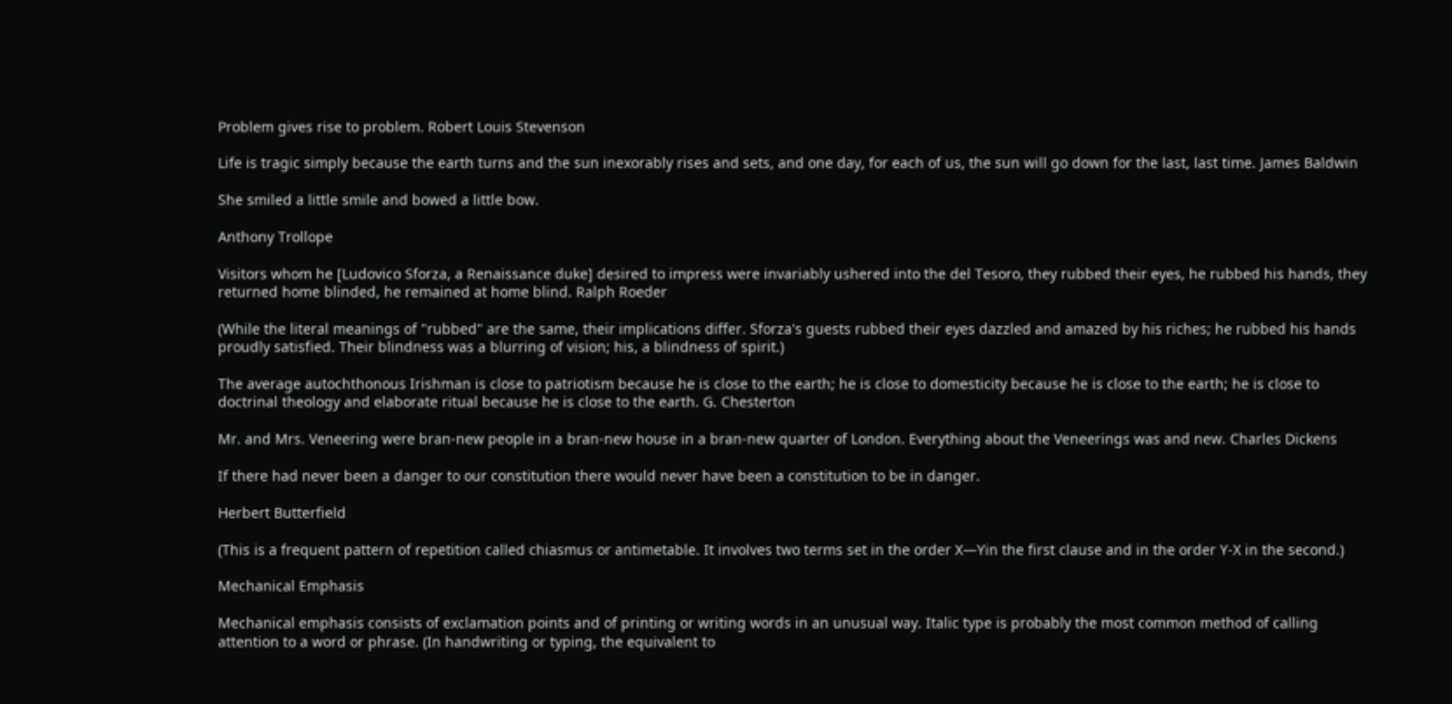Problem gives rise to problem. Robert Louis Stevenson

Life is tragic simply because the earth turns and the sun inexorably rises and sets, and one day, for each of us, the sun will go down for the last, last time. James Baldwin

She smiled a little smile and bowed a little bow.

Anthony Trollope

Visitors whom he [Ludovico Sforza, a Renaissance duke] desired to impress were invariably ushered into the del Tesoro, they rubbed their eyes, he rubbed his hands, they returned home blinded, he remained at home blind. Ralph Roeder

(While the literal meanings of "rubbed" are the same, their implications differ. Sforza's guests rubbed their eyes dazzled and amazed by his riches; he rubbed his hands proudly satisfied. Their blindness was a blurring of vision; his, a blindness of spirit.)

The average autochthonous Irishman is close to patriotism because he is close to the earth; he is close to domesticity because he is close to the earth; he is close to doctrinal theology and elaborate ritual because he is close to the earth. G. Chesterton

Mr. and Mrs. Veneering were bran-new people in a bran-new house in a bran-new quarter of London. Everything about the Veneerings was and new. Charles Dickens

If there had never been a danger to our constitution there would never have been a constitution to be in danger.

Herbert Butterfield

(This is a frequent pattern of repetition called chiasmus or antimetable. It involves two terms set in the order X—Yin the first clause and in the order Y-X in the second.)

Mechanical Emphasis

Mechanical emphasis consists of exclamation points and of printing or writing words in an unusual way. Italic type is probably the most common method of calling attention to a word or phrase. (In handwriting or typing, the equivalent to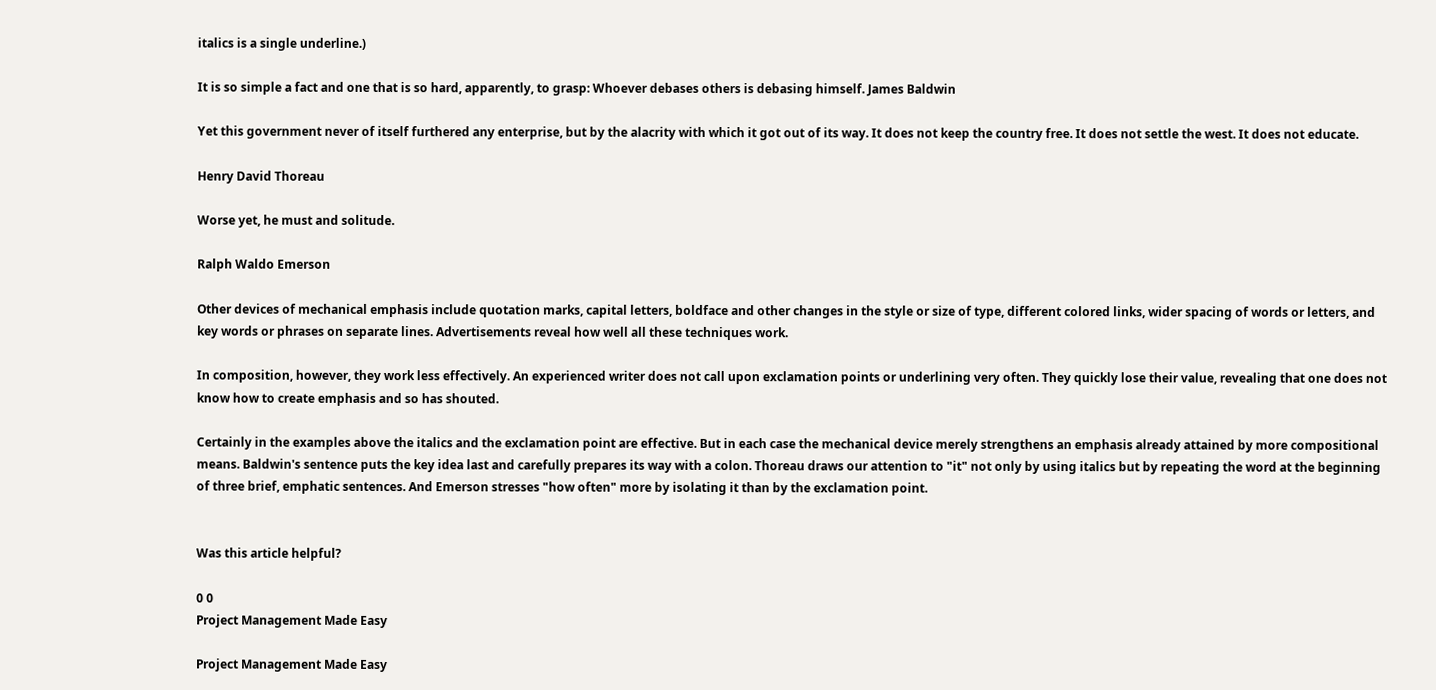italics is a single underline.)

It is so simple a fact and one that is so hard, apparently, to grasp: Whoever debases others is debasing himself. James Baldwin

Yet this government never of itself furthered any enterprise, but by the alacrity with which it got out of its way. It does not keep the country free. It does not settle the west. It does not educate.

Henry David Thoreau

Worse yet, he must and solitude.

Ralph Waldo Emerson

Other devices of mechanical emphasis include quotation marks, capital letters, boldface and other changes in the style or size of type, different colored links, wider spacing of words or letters, and key words or phrases on separate lines. Advertisements reveal how well all these techniques work.

In composition, however, they work less effectively. An experienced writer does not call upon exclamation points or underlining very often. They quickly lose their value, revealing that one does not know how to create emphasis and so has shouted.

Certainly in the examples above the italics and the exclamation point are effective. But in each case the mechanical device merely strengthens an emphasis already attained by more compositional means. Baldwin's sentence puts the key idea last and carefully prepares its way with a colon. Thoreau draws our attention to "it" not only by using italics but by repeating the word at the beginning of three brief, emphatic sentences. And Emerson stresses "how often" more by isolating it than by the exclamation point.


Was this article helpful?

0 0
Project Management Made Easy

Project Management Made Easy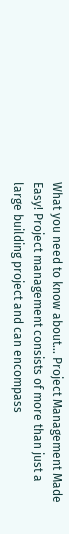What you need to know about… Project Management Made Easy! Project management consists of more than just a large building project and can encompass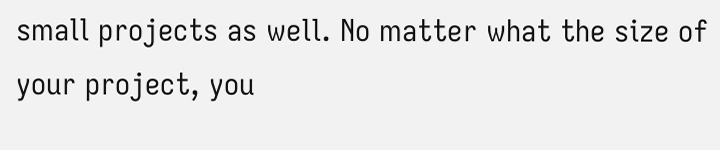small projects as well. No matter what the size of your project, you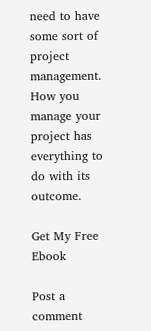need to have some sort of project management. How you manage your project has everything to do with its outcome.

Get My Free Ebook

Post a comment